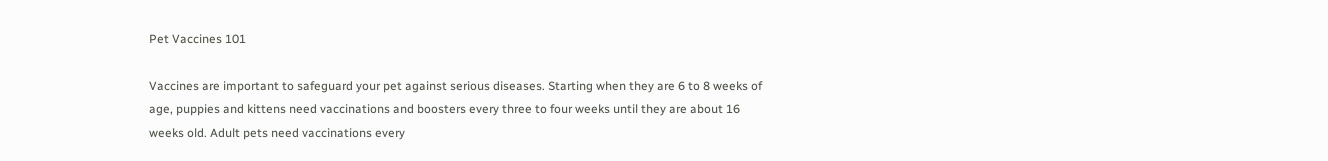Pet Vaccines 101

Vaccines are important to safeguard your pet against serious diseases. Starting when they are 6 to 8 weeks of age, puppies and kittens need vaccinations and boosters every three to four weeks until they are about 16 weeks old. Adult pets need vaccinations every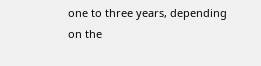one to three years, depending on the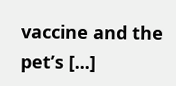vaccine and the pet’s [...]